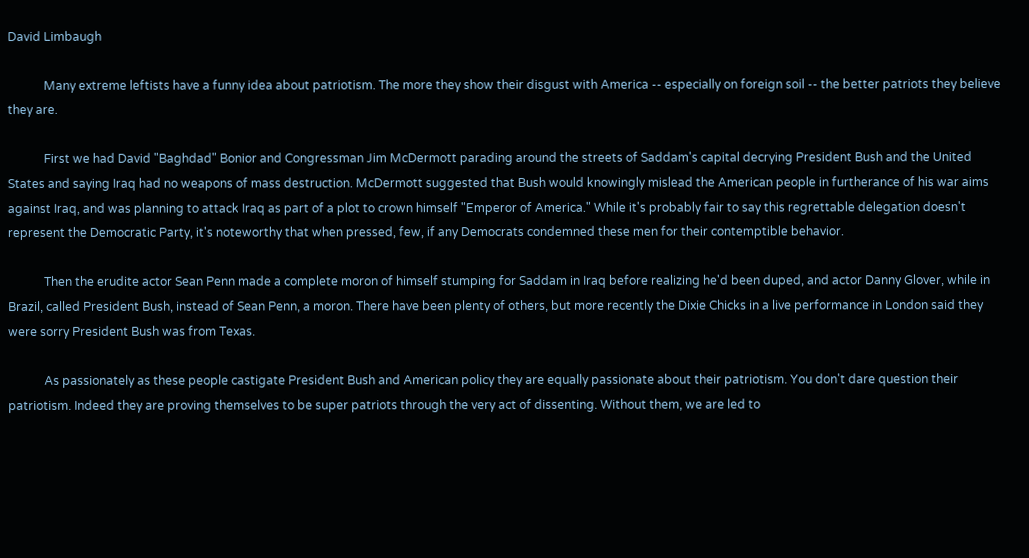David Limbaugh

            Many extreme leftists have a funny idea about patriotism. The more they show their disgust with America -- especially on foreign soil -- the better patriots they believe they are.

            First we had David "Baghdad" Bonior and Congressman Jim McDermott parading around the streets of Saddam's capital decrying President Bush and the United States and saying Iraq had no weapons of mass destruction. McDermott suggested that Bush would knowingly mislead the American people in furtherance of his war aims against Iraq, and was planning to attack Iraq as part of a plot to crown himself "Emperor of America." While it's probably fair to say this regrettable delegation doesn't represent the Democratic Party, it's noteworthy that when pressed, few, if any Democrats condemned these men for their contemptible behavior.

            Then the erudite actor Sean Penn made a complete moron of himself stumping for Saddam in Iraq before realizing he'd been duped, and actor Danny Glover, while in Brazil, called President Bush, instead of Sean Penn, a moron. There have been plenty of others, but more recently the Dixie Chicks in a live performance in London said they were sorry President Bush was from Texas.

            As passionately as these people castigate President Bush and American policy they are equally passionate about their patriotism. You don't dare question their patriotism. Indeed they are proving themselves to be super patriots through the very act of dissenting. Without them, we are led to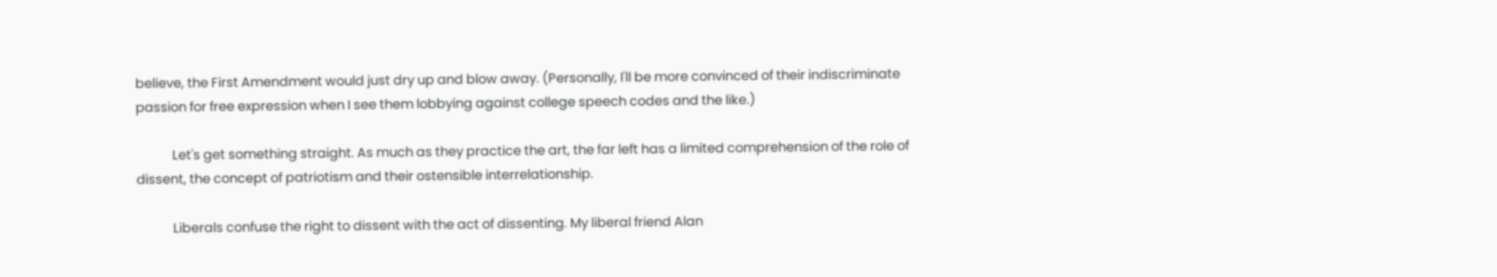believe, the First Amendment would just dry up and blow away. (Personally, I'll be more convinced of their indiscriminate passion for free expression when I see them lobbying against college speech codes and the like.)

            Let's get something straight. As much as they practice the art, the far left has a limited comprehension of the role of dissent, the concept of patriotism and their ostensible interrelationship.

            Liberals confuse the right to dissent with the act of dissenting. My liberal friend Alan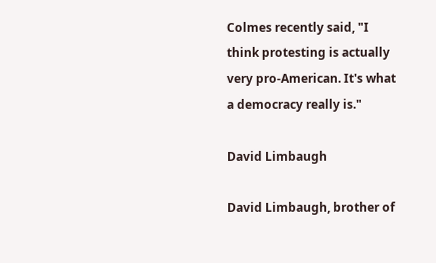Colmes recently said, "I think protesting is actually very pro-American. It's what a democracy really is."

David Limbaugh

David Limbaugh, brother of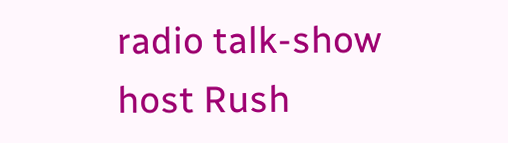radio talk-show host Rush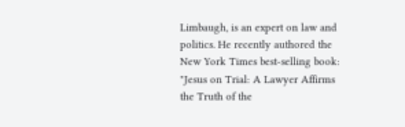Limbaugh, is an expert on law and politics. He recently authored the New York Times best-selling book: "Jesus on Trial: A Lawyer Affirms the Truth of the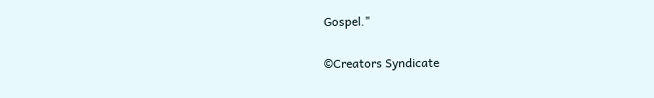Gospel."

©Creators Syndicate